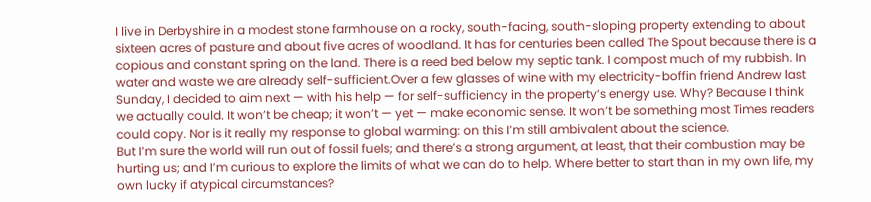I live in Derbyshire in a modest stone farmhouse on a rocky, south-facing, south-sloping property extending to about sixteen acres of pasture and about five acres of woodland. It has for centuries been called The Spout because there is a copious and constant spring on the land. There is a reed bed below my septic tank. I compost much of my rubbish. In water and waste we are already self-sufficient.Over a few glasses of wine with my electricity-boffin friend Andrew last Sunday, I decided to aim next — with his help — for self-sufficiency in the property’s energy use. Why? Because I think we actually could. It won’t be cheap; it won’t — yet — make economic sense. It won’t be something most Times readers could copy. Nor is it really my response to global warming: on this I’m still ambivalent about the science.
But I’m sure the world will run out of fossil fuels; and there’s a strong argument, at least, that their combustion may be hurting us; and I’m curious to explore the limits of what we can do to help. Where better to start than in my own life, my own lucky if atypical circumstances?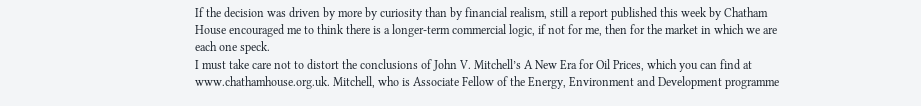If the decision was driven by more by curiosity than by financial realism, still a report published this week by Chatham House encouraged me to think there is a longer-term commercial logic, if not for me, then for the market in which we are each one speck.
I must take care not to distort the conclusions of John V. Mitchell’s A New Era for Oil Prices, which you can find at www.chathamhouse.org.uk. Mitchell, who is Associate Fellow of the Energy, Environment and Development programme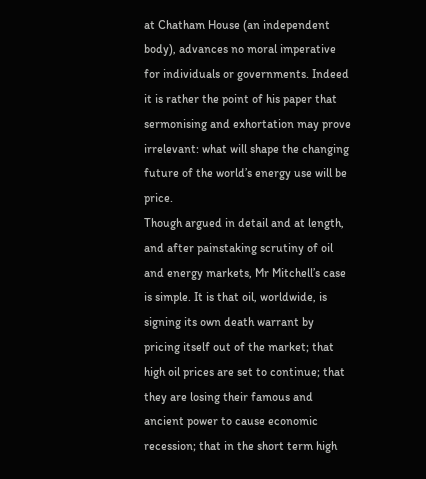at Chatham House (an independent body), advances no moral imperative for individuals or governments. Indeed it is rather the point of his paper that sermonising and exhortation may prove irrelevant: what will shape the changing future of the world’s energy use will be price.
Though argued in detail and at length, and after painstaking scrutiny of oil and energy markets, Mr Mitchell’s case is simple. It is that oil, worldwide, is signing its own death warrant by pricing itself out of the market; that high oil prices are set to continue; that they are losing their famous and ancient power to cause economic recession; that in the short term high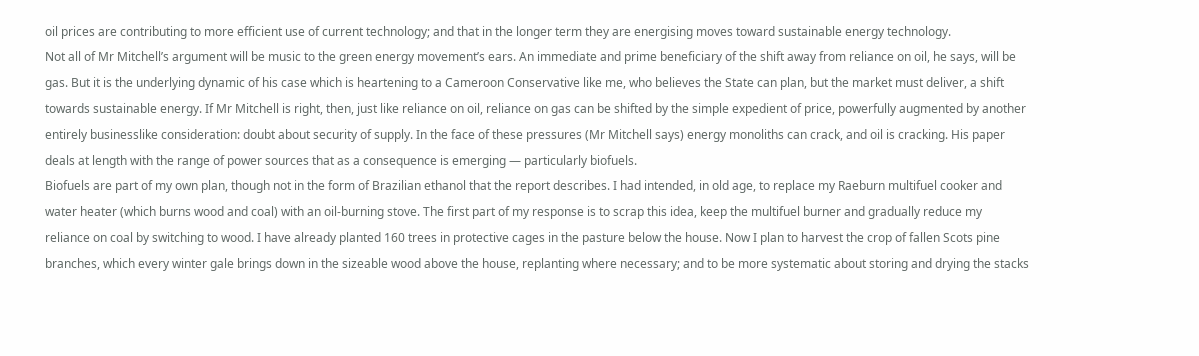oil prices are contributing to more efficient use of current technology; and that in the longer term they are energising moves toward sustainable energy technology.
Not all of Mr Mitchell’s argument will be music to the green energy movement’s ears. An immediate and prime beneficiary of the shift away from reliance on oil, he says, will be gas. But it is the underlying dynamic of his case which is heartening to a Cameroon Conservative like me, who believes the State can plan, but the market must deliver, a shift towards sustainable energy. If Mr Mitchell is right, then, just like reliance on oil, reliance on gas can be shifted by the simple expedient of price, powerfully augmented by another entirely businesslike consideration: doubt about security of supply. In the face of these pressures (Mr Mitchell says) energy monoliths can crack, and oil is cracking. His paper deals at length with the range of power sources that as a consequence is emerging — particularly biofuels.
Biofuels are part of my own plan, though not in the form of Brazilian ethanol that the report describes. I had intended, in old age, to replace my Raeburn multifuel cooker and water heater (which burns wood and coal) with an oil-burning stove. The first part of my response is to scrap this idea, keep the multifuel burner and gradually reduce my reliance on coal by switching to wood. I have already planted 160 trees in protective cages in the pasture below the house. Now I plan to harvest the crop of fallen Scots pine branches, which every winter gale brings down in the sizeable wood above the house, replanting where necessary; and to be more systematic about storing and drying the stacks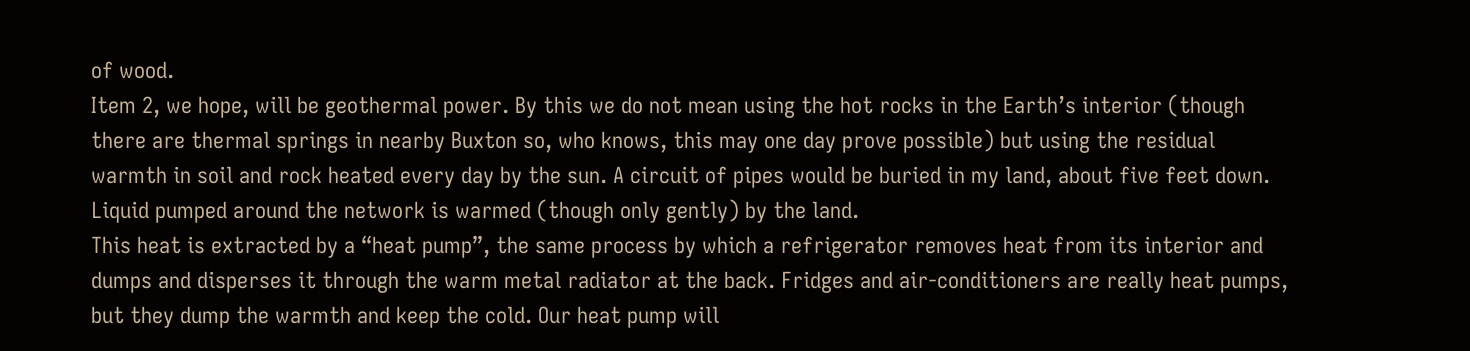of wood.
Item 2, we hope, will be geothermal power. By this we do not mean using the hot rocks in the Earth’s interior (though there are thermal springs in nearby Buxton so, who knows, this may one day prove possible) but using the residual warmth in soil and rock heated every day by the sun. A circuit of pipes would be buried in my land, about five feet down. Liquid pumped around the network is warmed (though only gently) by the land.
This heat is extracted by a “heat pump”, the same process by which a refrigerator removes heat from its interior and dumps and disperses it through the warm metal radiator at the back. Fridges and air-conditioners are really heat pumps, but they dump the warmth and keep the cold. Our heat pump will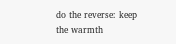do the reverse: keep the warmth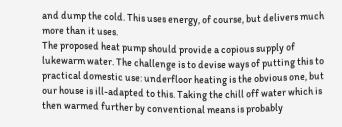and dump the cold. This uses energy, of course, but delivers much more than it uses.
The proposed heat pump should provide a copious supply of lukewarm water. The challenge is to devise ways of putting this to practical domestic use: underfloor heating is the obvious one, but our house is ill-adapted to this. Taking the chill off water which is then warmed further by conventional means is probably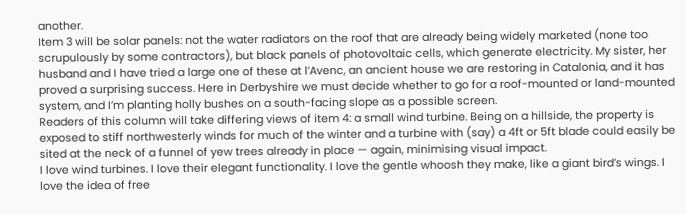another.
Item 3 will be solar panels: not the water radiators on the roof that are already being widely marketed (none too scrupulously by some contractors), but black panels of photovoltaic cells, which generate electricity. My sister, her husband and I have tried a large one of these at l’Avenc, an ancient house we are restoring in Catalonia, and it has proved a surprising success. Here in Derbyshire we must decide whether to go for a roof-mounted or land-mounted system, and I’m planting holly bushes on a south-facing slope as a possible screen.
Readers of this column will take differing views of item 4: a small wind turbine. Being on a hillside, the property is exposed to stiff northwesterly winds for much of the winter and a turbine with (say) a 4ft or 5ft blade could easily be sited at the neck of a funnel of yew trees already in place — again, minimising visual impact.
I love wind turbines. I love their elegant functionality. I love the gentle whoosh they make, like a giant bird’s wings. I love the idea of free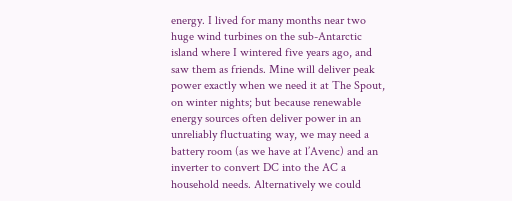energy. I lived for many months near two huge wind turbines on the sub-Antarctic island where I wintered five years ago, and saw them as friends. Mine will deliver peak power exactly when we need it at The Spout, on winter nights; but because renewable energy sources often deliver power in an unreliably fluctuating way, we may need a battery room (as we have at l’Avenc) and an inverter to convert DC into the AC a household needs. Alternatively we could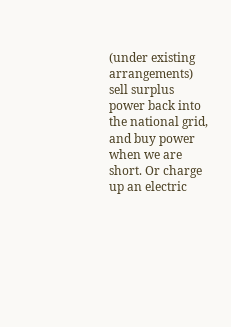(under existing arrangements) sell surplus power back into the national grid, and buy power when we are short. Or charge up an electric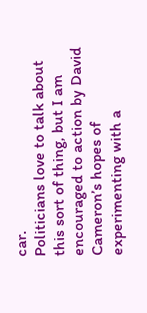car.
Politicians love to talk about this sort of thing, but I am encouraged to action by David Cameron’s hopes of experimenting with a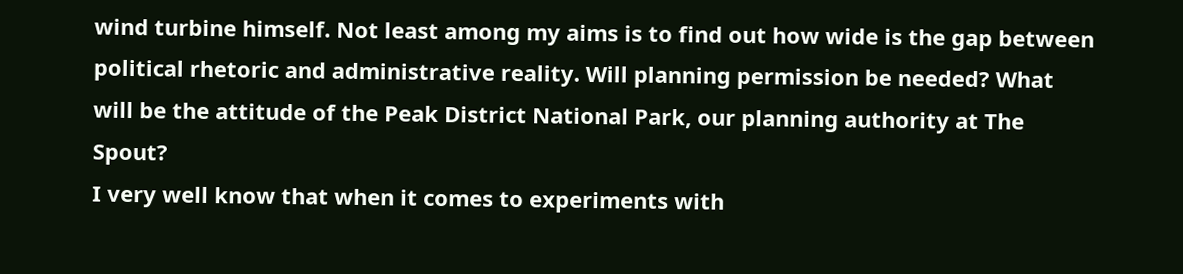wind turbine himself. Not least among my aims is to find out how wide is the gap between political rhetoric and administrative reality. Will planning permission be needed? What will be the attitude of the Peak District National Park, our planning authority at The Spout?
I very well know that when it comes to experiments with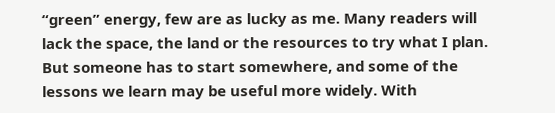“green” energy, few are as lucky as me. Many readers will lack the space, the land or the resources to try what I plan. But someone has to start somewhere, and some of the lessons we learn may be useful more widely. With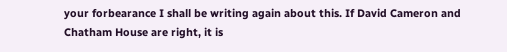your forbearance I shall be writing again about this. If David Cameron and Chatham House are right, it is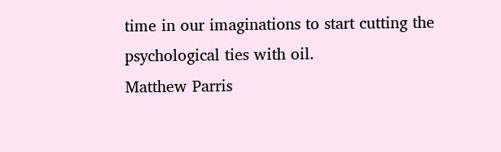time in our imaginations to start cutting the psychological ties with oil.
Matthew Parris